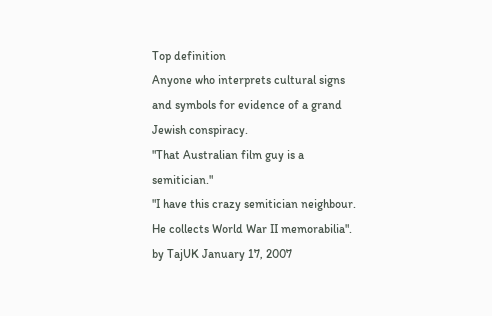Top definition
Anyone who interprets cultural signs and symbols for evidence of a grand Jewish conspiracy.
"That Australian film guy is a semitician."
"I have this crazy semitician neighbour. He collects World War II memorabilia".
by TajUK January 17, 2007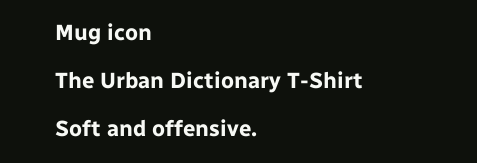Mug icon

The Urban Dictionary T-Shirt

Soft and offensive.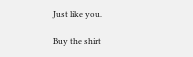Just like you.

Buy the shirt